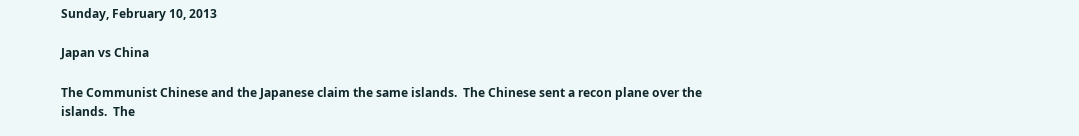Sunday, February 10, 2013

Japan vs China

The Communist Chinese and the Japanese claim the same islands.  The Chinese sent a recon plane over the islands.  The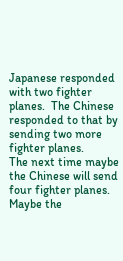Japanese responded with two fighter planes.  The Chinese responded to that by sending two more fighter planes.
The next time maybe the Chinese will send four fighter planes.  Maybe the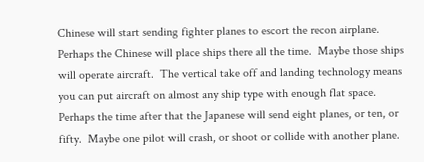Chinese will start sending fighter planes to escort the recon airplane.  Perhaps the Chinese will place ships there all the time.  Maybe those ships will operate aircraft.  The vertical take off and landing technology means you can put aircraft on almost any ship type with enough flat space.
Perhaps the time after that the Japanese will send eight planes, or ten, or fifty.  Maybe one pilot will crash, or shoot or collide with another plane.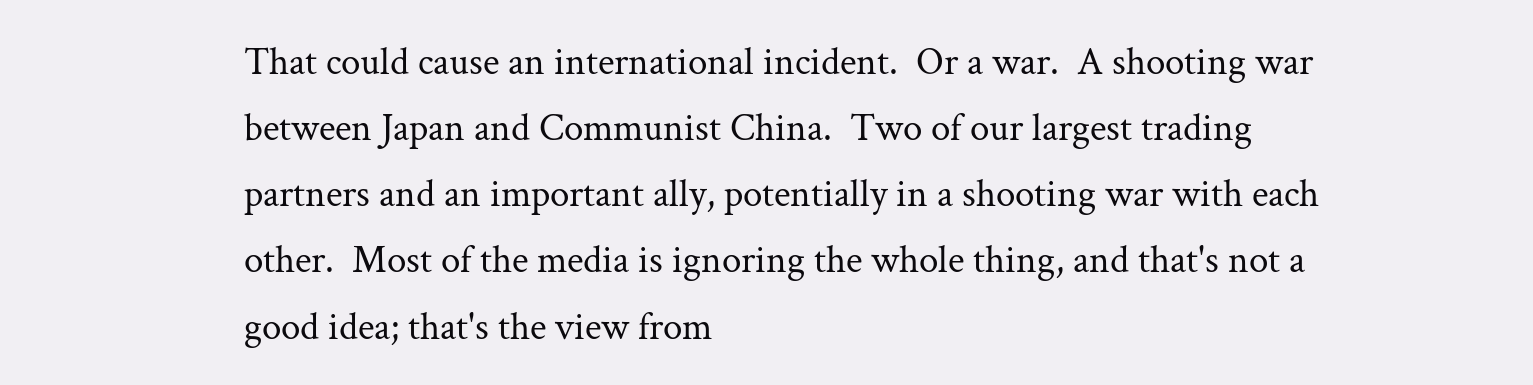That could cause an international incident.  Or a war.  A shooting war between Japan and Communist China.  Two of our largest trading partners and an important ally, potentially in a shooting war with each other.  Most of the media is ignoring the whole thing, and that's not a good idea; that's the view from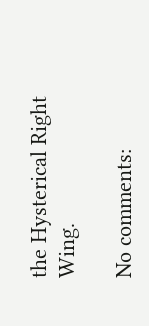the Hysterical Right Wing.

No comments: